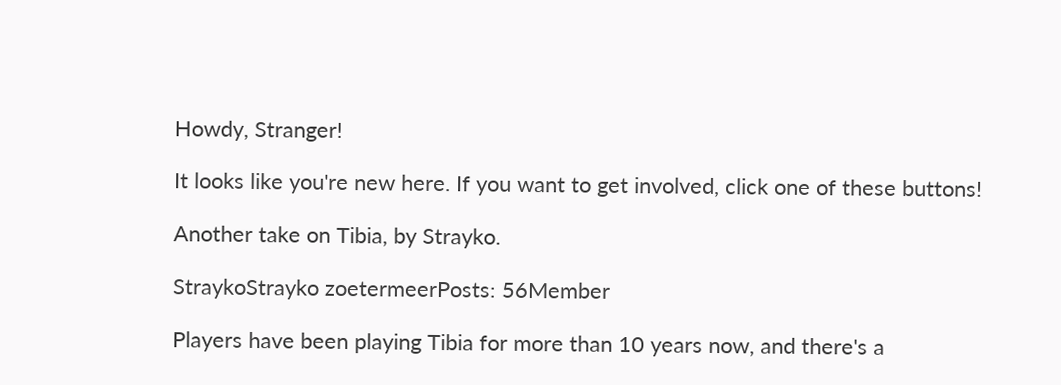Howdy, Stranger!

It looks like you're new here. If you want to get involved, click one of these buttons!

Another take on Tibia, by Strayko.

StraykoStrayko zoetermeerPosts: 56Member

Players have been playing Tibia for more than 10 years now, and there's a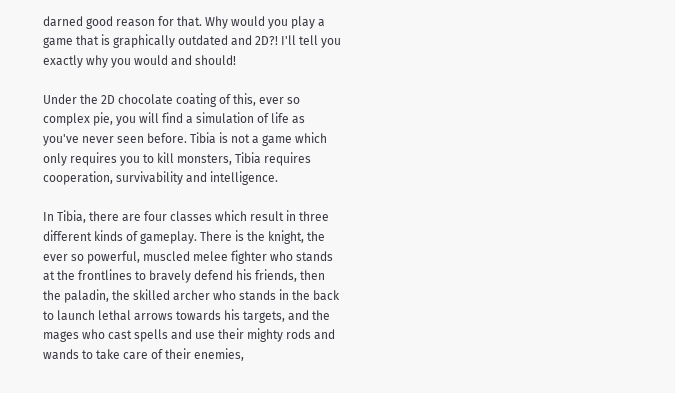darned good reason for that. Why would you play a game that is graphically outdated and 2D?! I'll tell you exactly why you would and should!

Under the 2D chocolate coating of this, ever so complex pie, you will find a simulation of life as you've never seen before. Tibia is not a game which only requires you to kill monsters, Tibia requires cooperation, survivability and intelligence.

In Tibia, there are four classes which result in three different kinds of gameplay. There is the knight, the ever so powerful, muscled melee fighter who stands at the frontlines to bravely defend his friends, then the paladin, the skilled archer who stands in the back to launch lethal arrows towards his targets, and the mages who cast spells and use their mighty rods and wands to take care of their enemies,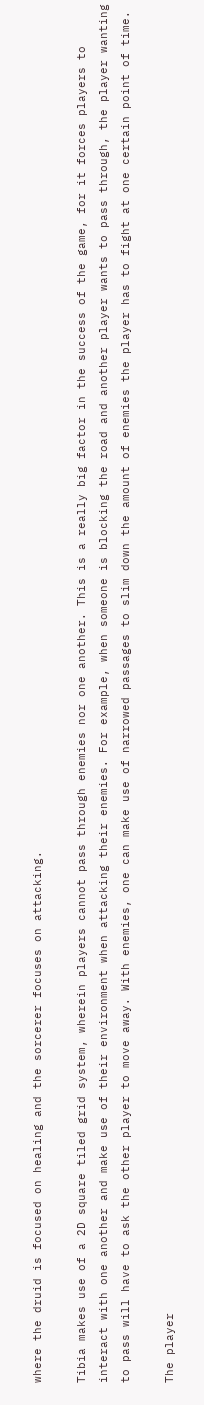where the druid is focused on healing and the sorcerer focuses on attacking.

Tibia makes use of a 2D square tiled grid system, wherein players cannot pass through enemies nor one another. This is a really big factor in the success of the game, for it forces players to interact with one another and make use of their environment when attacking their enemies. For example, when someone is blocking the road and another player wants to pass through, the player wanting to pass will have to ask the other player to move away. With enemies, one can make use of narrowed passages to slim down the amount of enemies the player has to fight at one certain point of time.

The player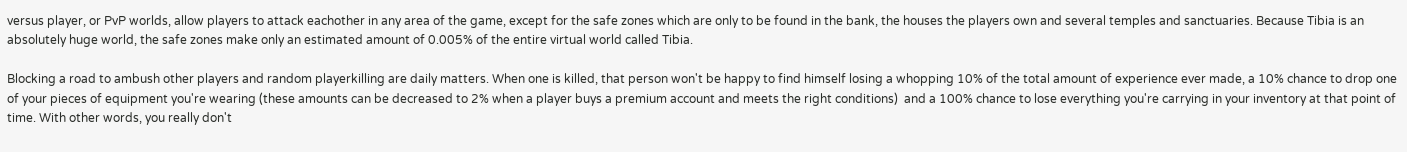versus player, or PvP worlds, allow players to attack eachother in any area of the game, except for the safe zones which are only to be found in the bank, the houses the players own and several temples and sanctuaries. Because Tibia is an absolutely huge world, the safe zones make only an estimated amount of 0.005% of the entire virtual world called Tibia.

Blocking a road to ambush other players and random playerkilling are daily matters. When one is killed, that person won't be happy to find himself losing a whopping 10% of the total amount of experience ever made, a 10% chance to drop one of your pieces of equipment you're wearing (these amounts can be decreased to 2% when a player buys a premium account and meets the right conditions)  and a 100% chance to lose everything you're carrying in your inventory at that point of time. With other words, you really don't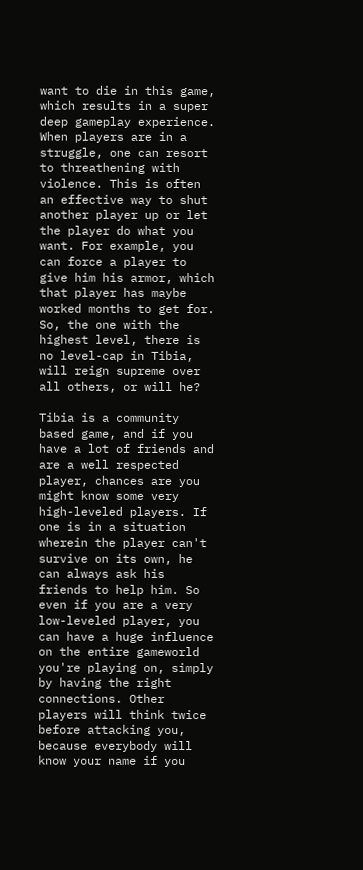want to die in this game, which results in a super deep gameplay experience. When players are in a struggle, one can resort to threathening with violence. This is often an effective way to shut another player up or let the player do what you want. For example, you can force a player to give him his armor, which that player has maybe worked months to get for. So, the one with the highest level, there is no level-cap in Tibia, will reign supreme over all others, or will he?

Tibia is a community based game, and if you have a lot of friends and are a well respected player, chances are you might know some very high-leveled players. If one is in a situation wherein the player can't survive on its own, he can always ask his friends to help him. So even if you are a very low-leveled player, you can have a huge influence on the entire gameworld you're playing on, simply by having the right connections. Other players will think twice before attacking you, because everybody will know your name if you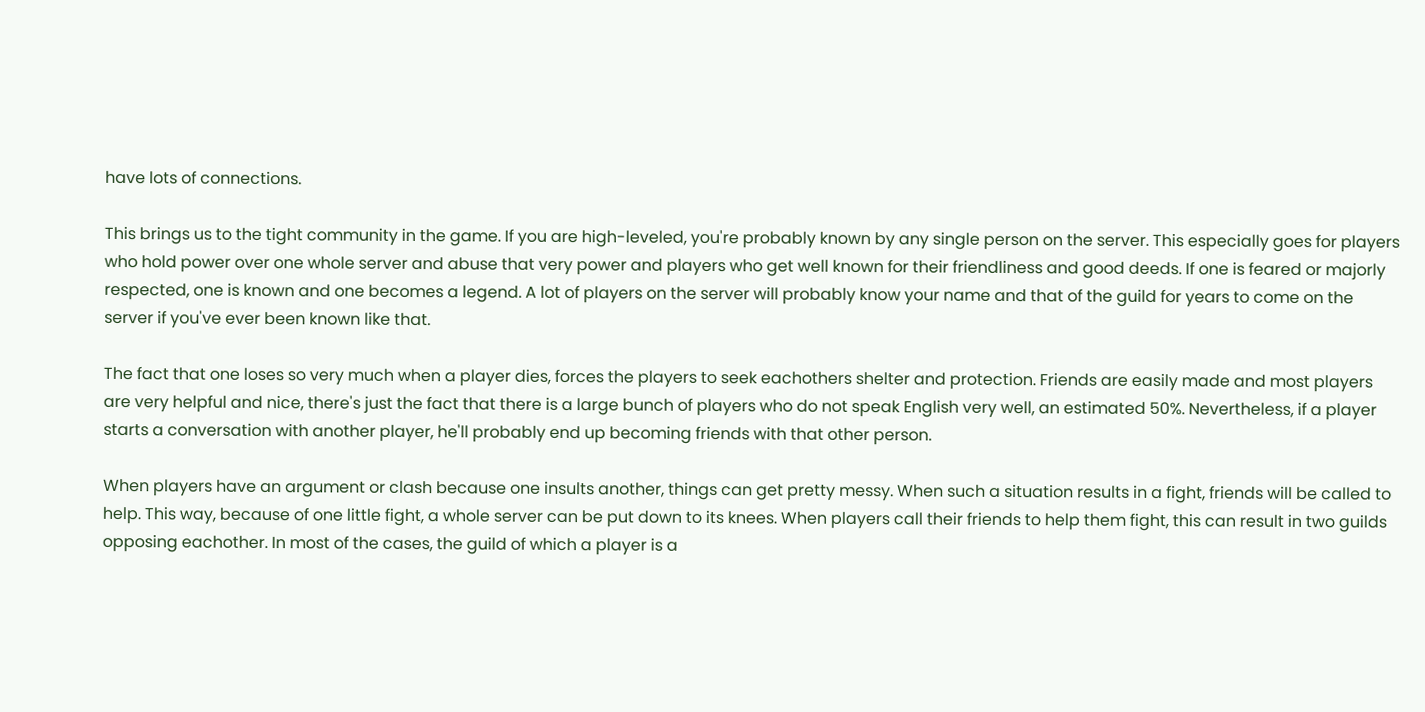have lots of connections.

This brings us to the tight community in the game. If you are high-leveled, you're probably known by any single person on the server. This especially goes for players who hold power over one whole server and abuse that very power and players who get well known for their friendliness and good deeds. If one is feared or majorly respected, one is known and one becomes a legend. A lot of players on the server will probably know your name and that of the guild for years to come on the server if you've ever been known like that.

The fact that one loses so very much when a player dies, forces the players to seek eachothers shelter and protection. Friends are easily made and most players are very helpful and nice, there's just the fact that there is a large bunch of players who do not speak English very well, an estimated 50%. Nevertheless, if a player starts a conversation with another player, he'll probably end up becoming friends with that other person.

When players have an argument or clash because one insults another, things can get pretty messy. When such a situation results in a fight, friends will be called to help. This way, because of one little fight, a whole server can be put down to its knees. When players call their friends to help them fight, this can result in two guilds opposing eachother. In most of the cases, the guild of which a player is a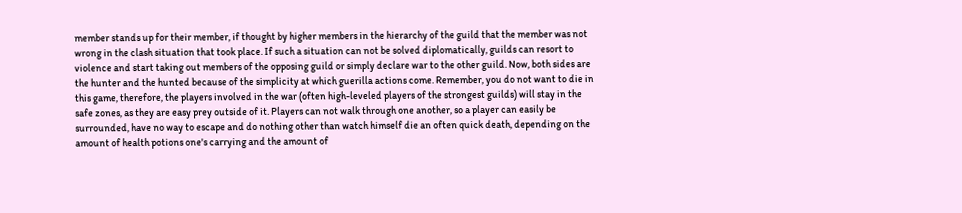member stands up for their member, if thought by higher members in the hierarchy of the guild that the member was not wrong in the clash situation that took place. If such a situation can not be solved diplomatically, guilds can resort to violence and start taking out members of the opposing guild or simply declare war to the other guild. Now, both sides are the hunter and the hunted because of the simplicity at which guerilla actions come. Remember, you do not want to die in this game, therefore, the players involved in the war (often high-leveled players of the strongest guilds) will stay in the safe zones, as they are easy prey outside of it. Players can not walk through one another, so a player can easily be surrounded, have no way to escape and do nothing other than watch himself die an often quick death, depending on the amount of health potions one's carrying and the amount of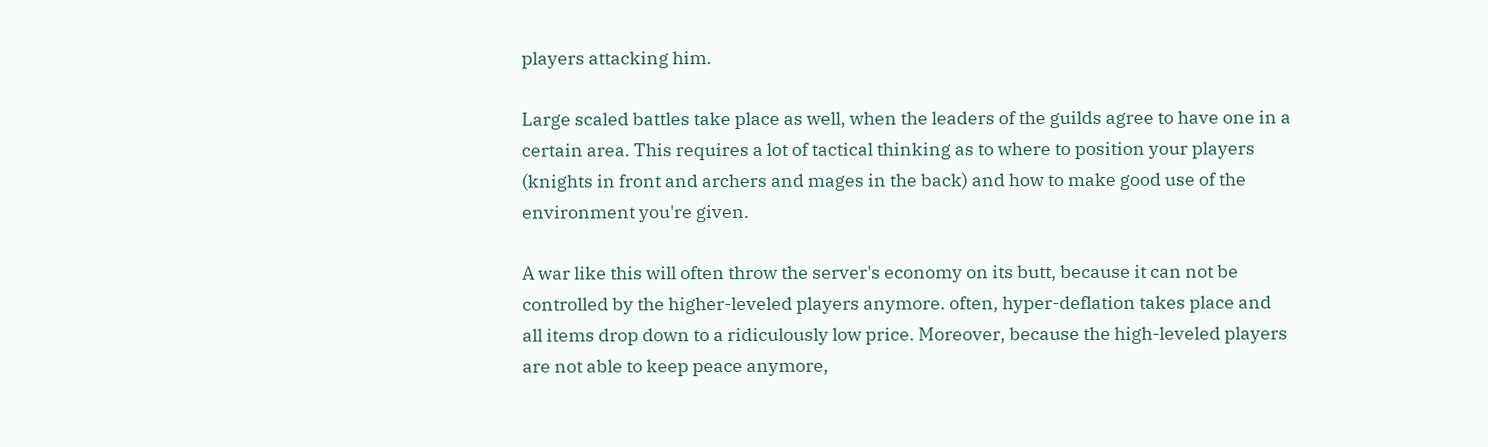players attacking him.

Large scaled battles take place as well, when the leaders of the guilds agree to have one in a certain area. This requires a lot of tactical thinking as to where to position your players (knights in front and archers and mages in the back) and how to make good use of the environment you're given.

A war like this will often throw the server's economy on its butt, because it can not be controlled by the higher-leveled players anymore. often, hyper-deflation takes place and all items drop down to a ridiculously low price. Moreover, because the high-leveled players are not able to keep peace anymore,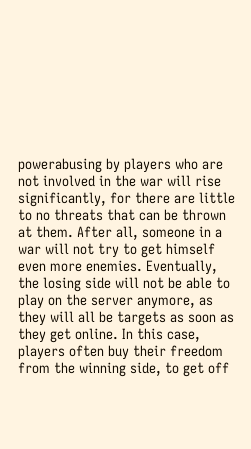powerabusing by players who are not involved in the war will rise significantly, for there are little to no threats that can be thrown at them. After all, someone in a war will not try to get himself even more enemies. Eventually, the losing side will not be able to play on the server anymore, as they will all be targets as soon as they get online. In this case, players often buy their freedom from the winning side, to get off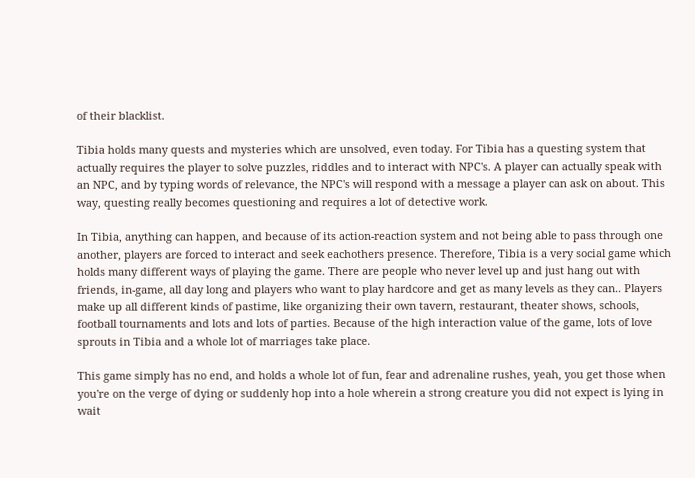of their blacklist.

Tibia holds many quests and mysteries which are unsolved, even today. For Tibia has a questing system that actually requires the player to solve puzzles, riddles and to interact with NPC's. A player can actually speak with an NPC, and by typing words of relevance, the NPC's will respond with a message a player can ask on about. This way, questing really becomes questioning and requires a lot of detective work.

In Tibia, anything can happen, and because of its action-reaction system and not being able to pass through one another, players are forced to interact and seek eachothers presence. Therefore, Tibia is a very social game which holds many different ways of playing the game. There are people who never level up and just hang out with friends, in-game, all day long and players who want to play hardcore and get as many levels as they can.. Players make up all different kinds of pastime, like organizing their own tavern, restaurant, theater shows, schools, football tournaments and lots and lots of parties. Because of the high interaction value of the game, lots of love sprouts in Tibia and a whole lot of marriages take place.

This game simply has no end, and holds a whole lot of fun, fear and adrenaline rushes, yeah, you get those when you're on the verge of dying or suddenly hop into a hole wherein a strong creature you did not expect is lying in wait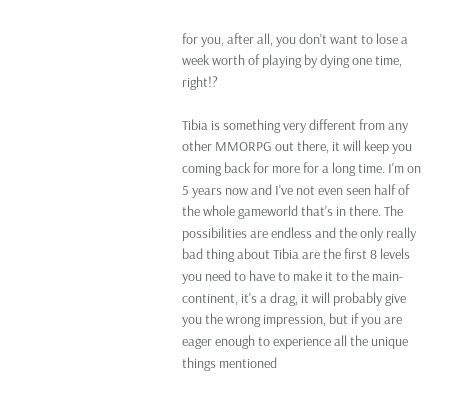for you, after all, you don't want to lose a week worth of playing by dying one time, right!?

Tibia is something very different from any other MMORPG out there, it will keep you coming back for more for a long time. I'm on 5 years now and I've not even seen half of the whole gameworld that's in there. The possibilities are endless and the only really bad thing about Tibia are the first 8 levels you need to have to make it to the main-continent, it's a drag, it will probably give you the wrong impression, but if you are eager enough to experience all the unique things mentioned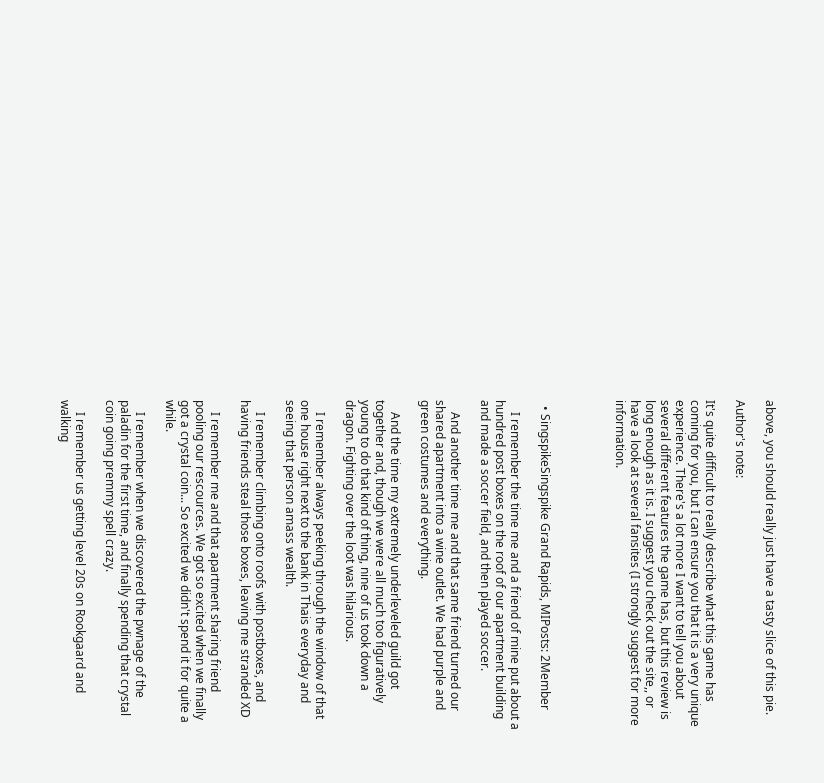above, you should really just have a tasty slice of this pie.

Author's note:

It's quite difficult to really describe what this game has coming for you, but I can ensure you that it is a very unique experience. There's a lot more I want to tell you about several different features the game has, but this review is long enough as it is. I suggest you check out the site,, or have a look at several fansites (I strongly suggest for more information.




  • SingspikeSingspike Grand Rapids, MIPosts: 2Member

    I remember the time me and a friend of mine put about a hundred post boxes on the roof of our apartment building and made a soccer field, and then played soccer.

    And another time me and that same friend turned our shared apartment into a wine outlet. We had purple and green costumes and everything.

    And the time my extremely underleveled guild got together and, though we were all much too figuratively young to do that kind of thing, nine of us took down a dragon. Fighting over the loot was hilarious.

    I remember always peeking through the window of that one house right next to the bank in Thais everyday and seeing that person amass wealth.

    I remember climbing onto roofs with postboxes, and having friends steal those boxes, leaving me stranded XD

    I remember me and that apartment sharing friend pooling our rescources. We got so excited when we finally got a crystal coin... So excited we didn't spend it for quite a while.

    I remember when we discovered the pwnage of the paladin for the first time, and finally spending that crystal coin going premmy spell crazy.

    I remember us getting level 20s on Rookgaard and walking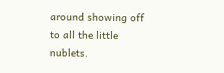around showing off to all the little nublets.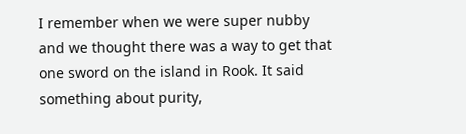I remember when we were super nubby and we thought there was a way to get that one sword on the island in Rook. It said something about purity,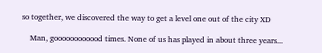so together, we discovered the way to get a level one out of the city XD

    Man, goooooooooood times. None of us has played in about three years...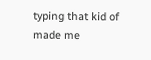typing that kid of made me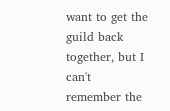want to get the guild back together, but I can't remember the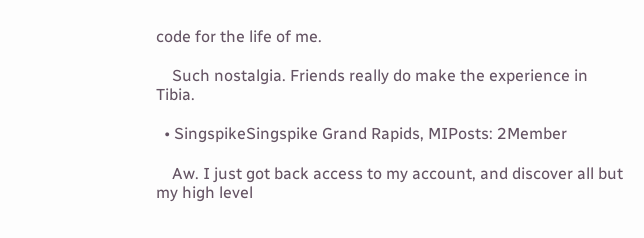code for the life of me.

    Such nostalgia. Friends really do make the experience in Tibia.

  • SingspikeSingspike Grand Rapids, MIPosts: 2Member

    Aw. I just got back access to my account, and discover all but my high level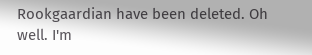Rookgaardian have been deleted. Oh well. I'm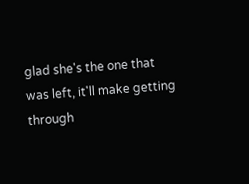glad she's the one that was left, it'll make getting through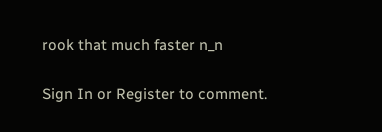rook that much faster n_n

Sign In or Register to comment.